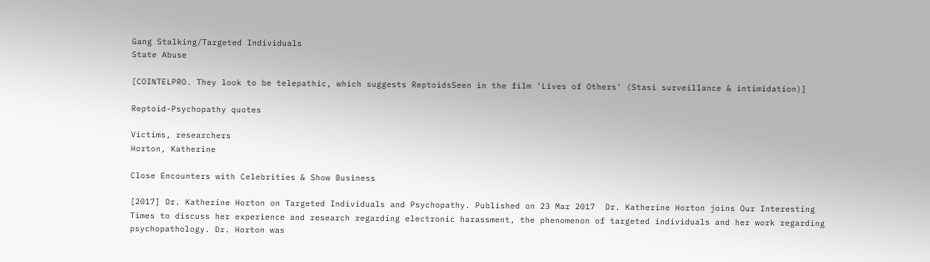Gang Stalking/Targeted Individuals
State Abuse

[COINTELPRO. They look to be telepathic, which suggests ReptoidsSeen in the film 'Lives of Others' (Stasi surveillance & intimidation)]

Reptoid-Psychopathy quotes

Victims, researchers
Horton, Katherine

Close Encounters with Celebrities & Show Business

[2017] Dr. Katherine Horton on Targeted Individuals and Psychopathy. Published on 23 Mar 2017  Dr. Katherine Horton joins Our Interesting Times to discuss her experience and research regarding electronic harassment, the phenomenon of targeted individuals and her work regarding psychopathology. Dr. Horton was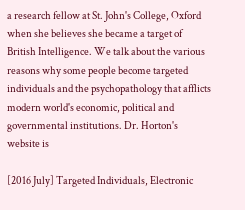a research fellow at St. John's College, Oxford when she believes she became a target of British Intelligence. We talk about the various reasons why some people become targeted individuals and the psychopathology that afflicts modern world's economic, political and governmental institutions. Dr. Horton's website is

[2016 July] Targeted Individuals, Electronic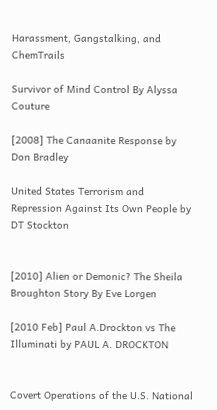Harassment, Gangstalking, and ChemTrails

Survivor of Mind Control By Alyssa Couture

[2008] The Canaanite Response by Don Bradley

United States Terrorism and Repression Against Its Own People by DT Stockton


[2010] Alien or Demonic? The Sheila Broughton Story By Eve Lorgen

[2010 Feb] Paul A.Drockton vs The Illuminati by PAUL A. DROCKTON


Covert Operations of the U.S. National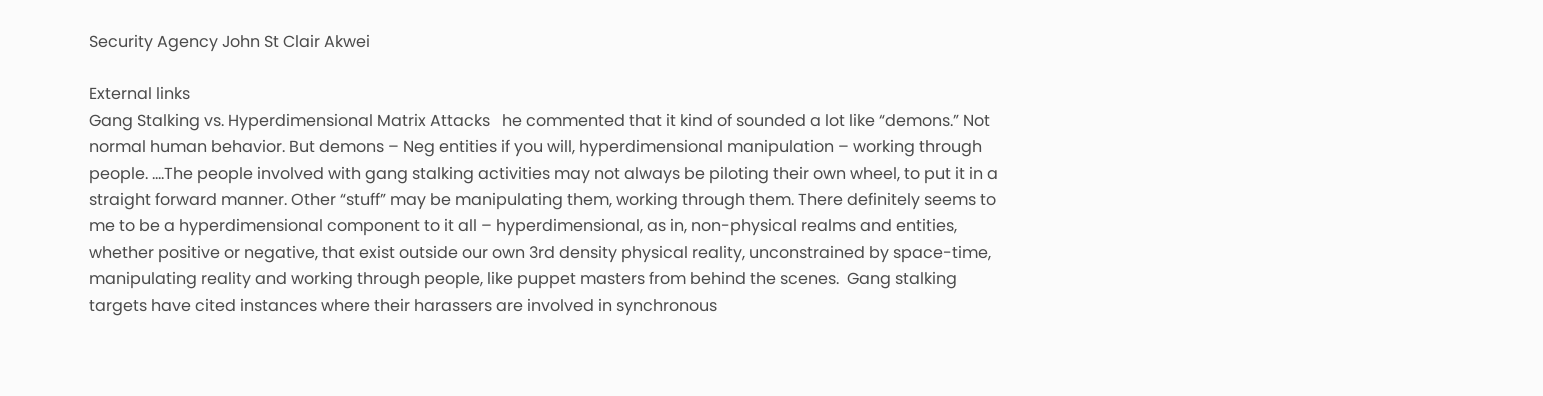Security Agency John St Clair Akwei

External links
Gang Stalking vs. Hyperdimensional Matrix Attacks   he commented that it kind of sounded a lot like “demons.” Not normal human behavior. But demons – Neg entities if you will, hyperdimensional manipulation – working through people. ....The people involved with gang stalking activities may not always be piloting their own wheel, to put it in a straight forward manner. Other “stuff” may be manipulating them, working through them. There definitely seems to me to be a hyperdimensional component to it all – hyperdimensional, as in, non-physical realms and entities, whether positive or negative, that exist outside our own 3rd density physical reality, unconstrained by space-time, manipulating reality and working through people, like puppet masters from behind the scenes.  Gang stalking targets have cited instances where their harassers are involved in synchronous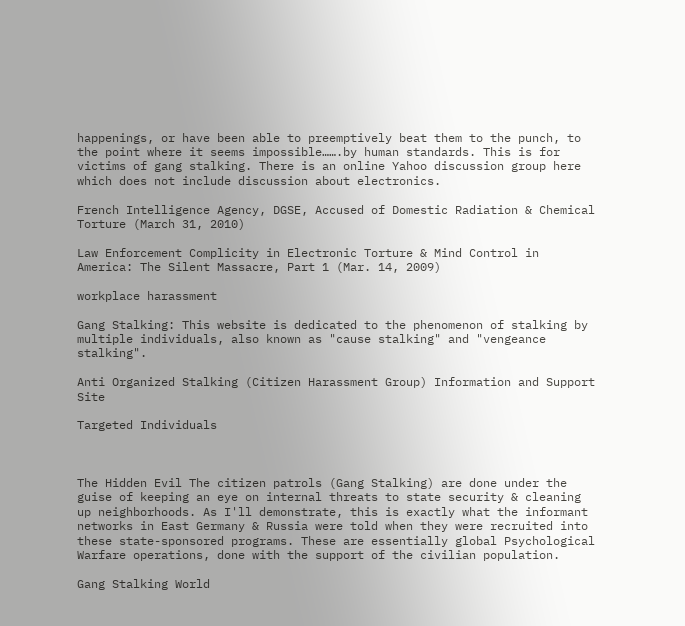happenings, or have been able to preemptively beat them to the punch, to the point where it seems impossible…….by human standards. This is for victims of gang stalking. There is an online Yahoo discussion group here which does not include discussion about electronics.

French Intelligence Agency, DGSE, Accused of Domestic Radiation & Chemical Torture (March 31, 2010)

Law Enforcement Complicity in Electronic Torture & Mind Control in America: The Silent Massacre, Part 1 (Mar. 14, 2009)

workplace harassment

Gang Stalking: This website is dedicated to the phenomenon of stalking by multiple individuals, also known as "cause stalking" and "vengeance stalking".

Anti Organized Stalking (Citizen Harassment Group) Information and Support Site

Targeted Individuals



The Hidden Evil The citizen patrols (Gang Stalking) are done under the guise of keeping an eye on internal threats to state security & cleaning up neighborhoods. As I'll demonstrate, this is exactly what the informant networks in East Germany & Russia were told when they were recruited into these state-sponsored programs. These are essentially global Psychological Warfare operations, done with the support of the civilian population.

Gang Stalking World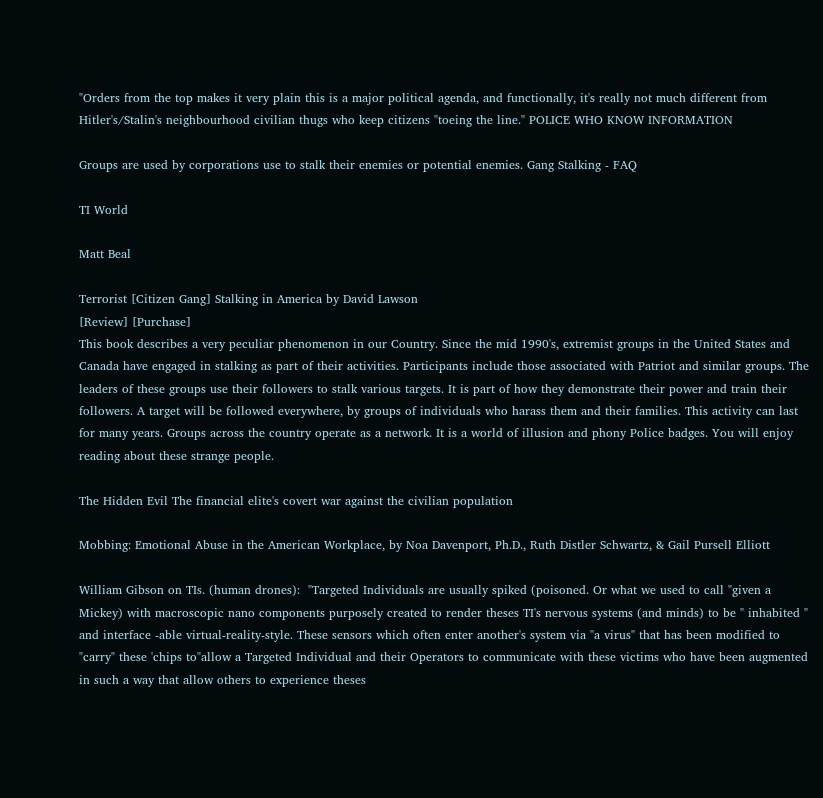"Orders from the top makes it very plain this is a major political agenda, and functionally, it's really not much different from Hitler's/Stalin's neighbourhood civilian thugs who keep citizens "toeing the line." POLICE WHO KNOW INFORMATION

Groups are used by corporations use to stalk their enemies or potential enemies. Gang Stalking - FAQ

TI World

Matt Beal

Terrorist [Citizen Gang] Stalking in America by David Lawson
[Review] [Purchase]
This book describes a very peculiar phenomenon in our Country. Since the mid 1990's, extremist groups in the United States and Canada have engaged in stalking as part of their activities. Participants include those associated with Patriot and similar groups. The leaders of these groups use their followers to stalk various targets. It is part of how they demonstrate their power and train their followers. A target will be followed everywhere, by groups of individuals who harass them and their families. This activity can last for many years. Groups across the country operate as a network. It is a world of illusion and phony Police badges. You will enjoy reading about these strange people.

The Hidden Evil The financial elite's covert war against the civilian population

Mobbing: Emotional Abuse in the American Workplace, by Noa Davenport, Ph.D., Ruth Distler Schwartz, & Gail Pursell Elliott

William Gibson on TIs. (human drones):  "Targeted Individuals are usually spiked (poisoned. Or what we used to call "given a Mickey) with macroscopic nano components purposely created to render theses TI's nervous systems (and minds) to be " inhabited " and interface -able virtual-reality-style. These sensors which often enter another's system via "a virus" that has been modified to "carry" these 'chips to"allow a Targeted Individual and their Operators to communicate with these victims who have been augmented in such a way that allow others to experience theses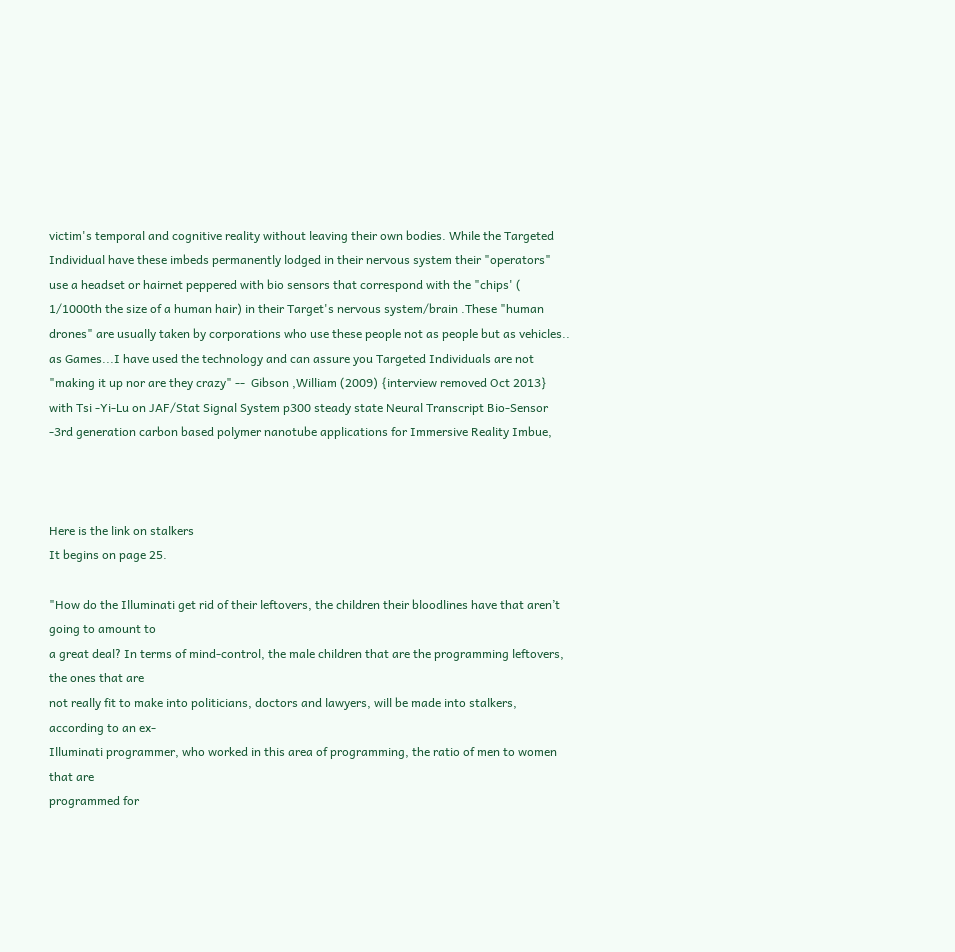victim's temporal and cognitive reality without leaving their own bodies. While the Targeted Individual have these imbeds permanently lodged in their nervous system their "operators" use a headset or hairnet peppered with bio sensors that correspond with the "chips' ( 1/1000th the size of a human hair) in their Target's nervous system/brain .These "human drones" are usually taken by corporations who use these people not as people but as vehicles.. as Games...I have used the technology and can assure you Targeted Individuals are not "making it up nor are they crazy" --  Gibson ,William (2009) {interview removed Oct 2013} with Tsi -Yi-Lu on JAF/Stat Signal System p300 steady state Neural Transcript Bio-Sensor -3rd generation carbon based polymer nanotube applications for Immersive Reality Imbue,



Here is the link on stalkers
It begins on page 25.

"How do the Illuminati get rid of their leftovers, the children their bloodlines have that aren’t going to amount to
a great deal? In terms of mind-control, the male children that are the programming leftovers, the ones that are
not really fit to make into politicians, doctors and lawyers, will be made into stalkers, according to an ex-
Illuminati programmer, who worked in this area of programming, the ratio of men to women that are
programmed for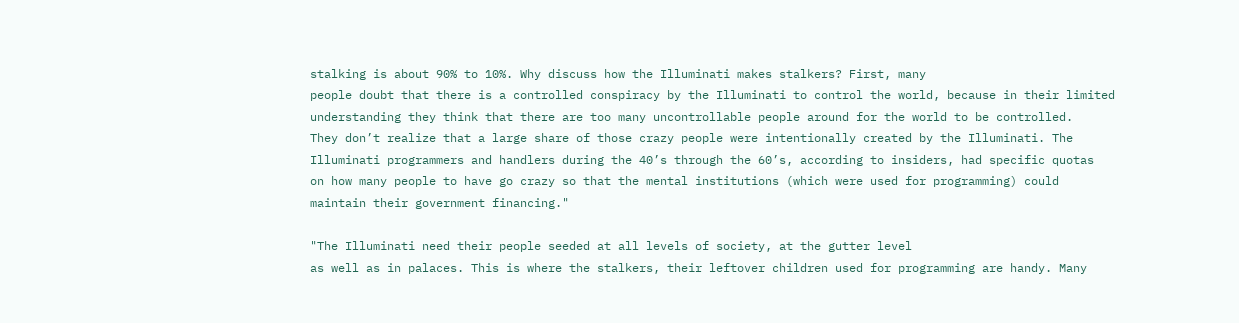stalking is about 90% to 10%. Why discuss how the Illuminati makes stalkers? First, many
people doubt that there is a controlled conspiracy by the Illuminati to control the world, because in their limited
understanding they think that there are too many uncontrollable people around for the world to be controlled.
They don’t realize that a large share of those crazy people were intentionally created by the Illuminati. The
Illuminati programmers and handlers during the 40’s through the 60’s, according to insiders, had specific quotas
on how many people to have go crazy so that the mental institutions (which were used for programming) could
maintain their government financing."

"The Illuminati need their people seeded at all levels of society, at the gutter level
as well as in palaces. This is where the stalkers, their leftover children used for programming are handy. Many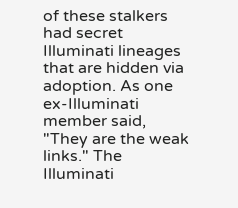of these stalkers had secret Illuminati lineages that are hidden via adoption. As one ex-Illuminati member said,
"They are the weak links." The Illuminati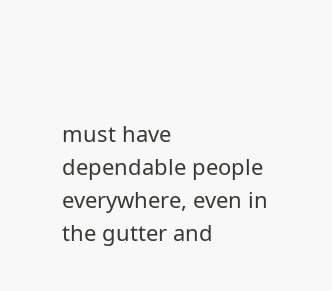must have dependable people everywhere, even in the gutter and